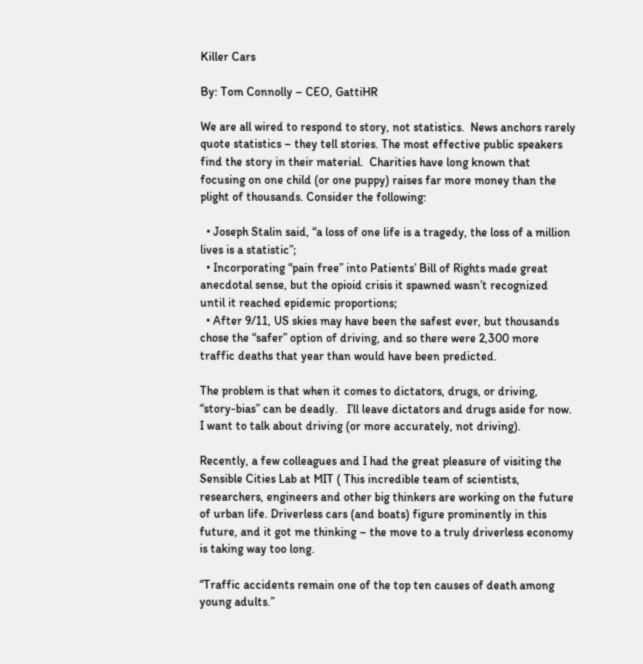Killer Cars

By: Tom Connolly – CEO, GattiHR

We are all wired to respond to story, not statistics.  News anchors rarely quote statistics – they tell stories. The most effective public speakers find the story in their material.  Charities have long known that focusing on one child (or one puppy) raises far more money than the plight of thousands. Consider the following:

  • Joseph Stalin said, “a loss of one life is a tragedy, the loss of a million lives is a statistic”;
  • Incorporating “pain free” into Patients’ Bill of Rights made great anecdotal sense, but the opioid crisis it spawned wasn’t recognized until it reached epidemic proportions;
  • After 9/11, US skies may have been the safest ever, but thousands chose the “safer” option of driving, and so there were 2,300 more traffic deaths that year than would have been predicted.

The problem is that when it comes to dictators, drugs, or driving, “story-bias” can be deadly.   I’ll leave dictators and drugs aside for now. I want to talk about driving (or more accurately, not driving).

Recently, a few colleagues and I had the great pleasure of visiting the Sensible Cities Lab at MIT ( This incredible team of scientists, researchers, engineers and other big thinkers are working on the future of urban life. Driverless cars (and boats) figure prominently in this future, and it got me thinking – the move to a truly driverless economy is taking way too long.

“Traffic accidents remain one of the top ten causes of death among young adults.”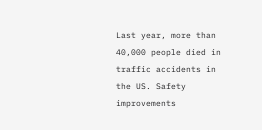Last year, more than 40,000 people died in traffic accidents in the US. Safety improvements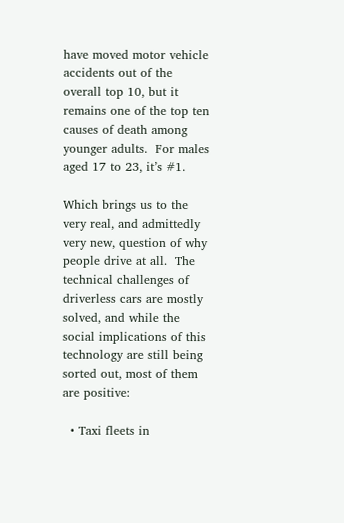have moved motor vehicle accidents out of the overall top 10, but it remains one of the top ten causes of death among younger adults.  For males aged 17 to 23, it’s #1.

Which brings us to the very real, and admittedly very new, question of why people drive at all.  The technical challenges of driverless cars are mostly solved, and while the social implications of this technology are still being sorted out, most of them are positive:

  • Taxi fleets in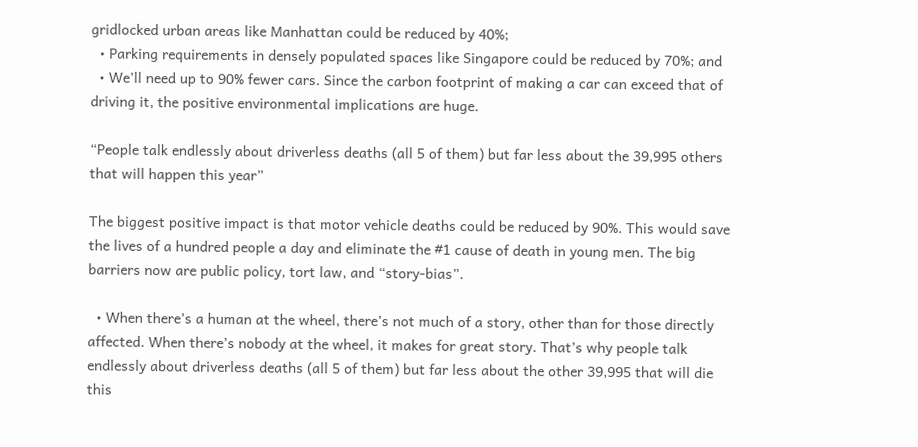gridlocked urban areas like Manhattan could be reduced by 40%;
  • Parking requirements in densely populated spaces like Singapore could be reduced by 70%; and
  • We’ll need up to 90% fewer cars. Since the carbon footprint of making a car can exceed that of driving it, the positive environmental implications are huge.

“People talk endlessly about driverless deaths (all 5 of them) but far less about the 39,995 others that will happen this year”

The biggest positive impact is that motor vehicle deaths could be reduced by 90%. This would save the lives of a hundred people a day and eliminate the #1 cause of death in young men. The big barriers now are public policy, tort law, and “story-bias”.

  • When there’s a human at the wheel, there’s not much of a story, other than for those directly affected. When there’s nobody at the wheel, it makes for great story. That’s why people talk endlessly about driverless deaths (all 5 of them) but far less about the other 39,995 that will die this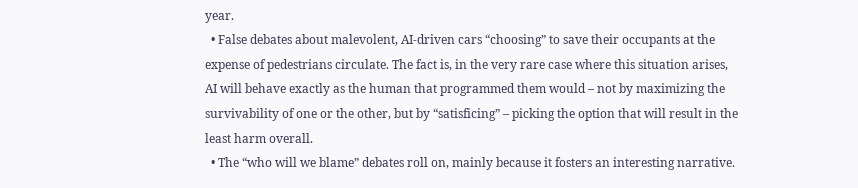year.
  • False debates about malevolent, AI-driven cars “choosing” to save their occupants at the expense of pedestrians circulate. The fact is, in the very rare case where this situation arises, AI will behave exactly as the human that programmed them would – not by maximizing the survivability of one or the other, but by “satisficing” – picking the option that will result in the least harm overall.
  • The “who will we blame” debates roll on, mainly because it fosters an interesting narrative.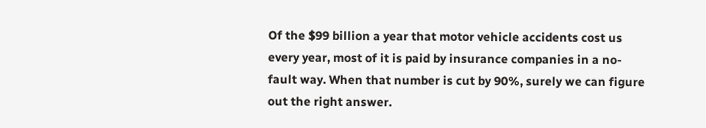Of the $99 billion a year that motor vehicle accidents cost us every year, most of it is paid by insurance companies in a no-fault way. When that number is cut by 90%, surely we can figure out the right answer.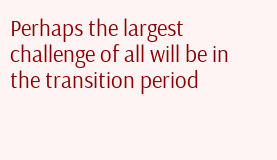Perhaps the largest challenge of all will be in the transition period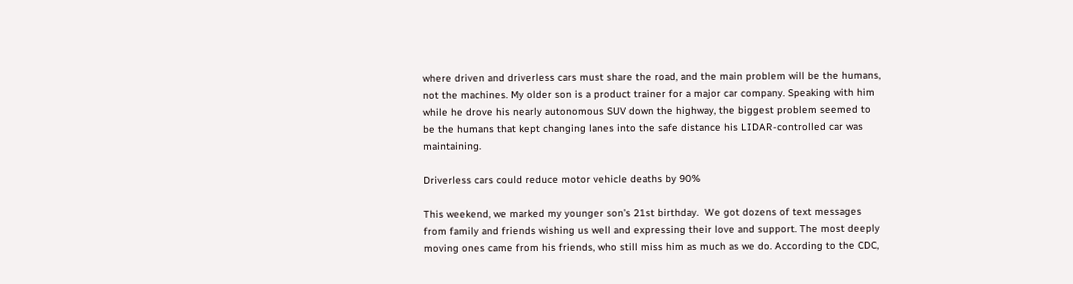where driven and driverless cars must share the road, and the main problem will be the humans, not the machines. My older son is a product trainer for a major car company. Speaking with him while he drove his nearly autonomous SUV down the highway, the biggest problem seemed to be the humans that kept changing lanes into the safe distance his LIDAR-controlled car was maintaining.

Driverless cars could reduce motor vehicle deaths by 90%

This weekend, we marked my younger son’s 21st birthday.  We got dozens of text messages from family and friends wishing us well and expressing their love and support. The most deeply moving ones came from his friends, who still miss him as much as we do. According to the CDC,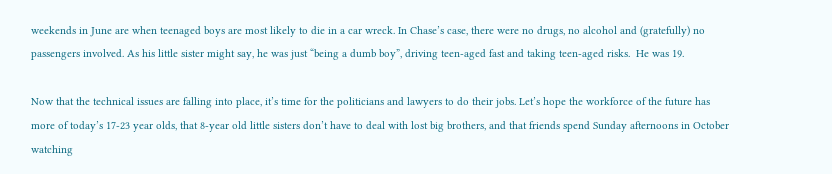weekends in June are when teenaged boys are most likely to die in a car wreck. In Chase’s case, there were no drugs, no alcohol and (gratefully) no passengers involved. As his little sister might say, he was just “being a dumb boy”, driving teen-aged fast and taking teen-aged risks.  He was 19.

Now that the technical issues are falling into place, it’s time for the politicians and lawyers to do their jobs. Let’s hope the workforce of the future has more of today’s 17-23 year olds, that 8-year old little sisters don’t have to deal with lost big brothers, and that friends spend Sunday afternoons in October watching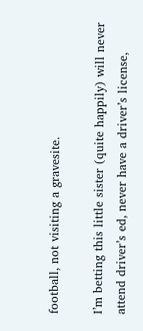football, not visiting a gravesite.

I’m betting this little sister (quite happily) will never attend driver’s ed, never have a driver’s license,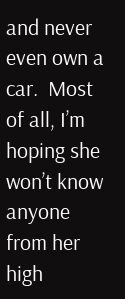and never even own a car.  Most of all, I’m hoping she won’t know anyone from her high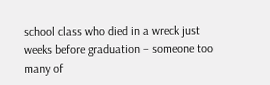school class who died in a wreck just weeks before graduation – someone too many of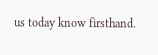us today know firsthand.